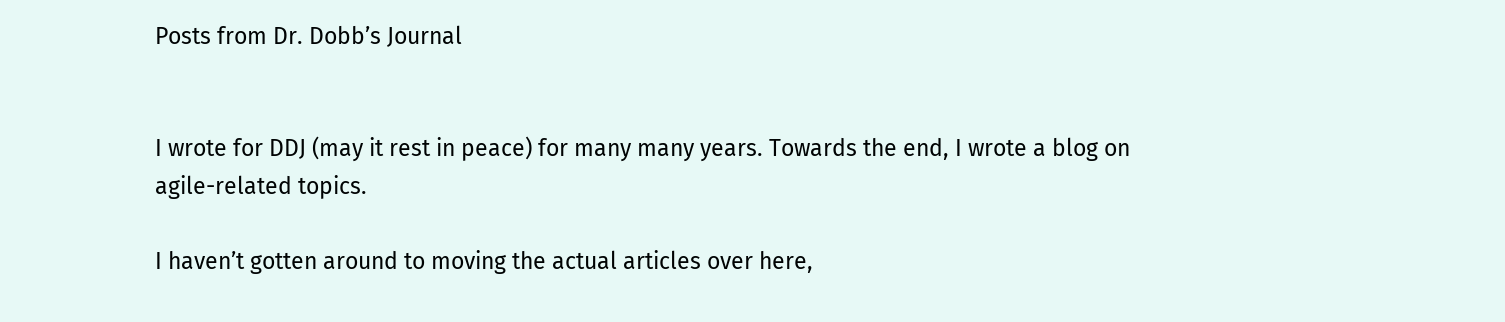Posts from Dr. Dobb’s Journal


I wrote for DDJ (may it rest in peace) for many many years. Towards the end, I wrote a blog on agile-related topics.

I haven’t gotten around to moving the actual articles over here,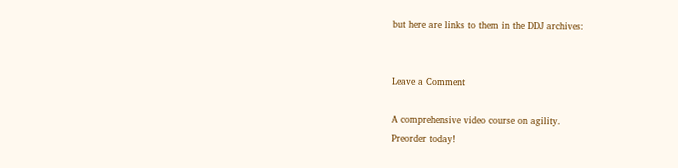but here are links to them in the DDJ archives:


Leave a Comment

A comprehensive video course on agility.
Preorder today!